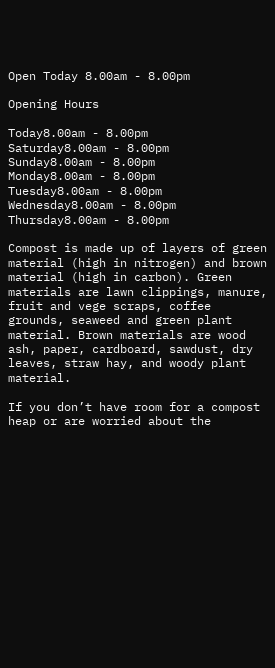Open Today 8.00am - 8.00pm

Opening Hours

Today8.00am - 8.00pm
Saturday8.00am - 8.00pm
Sunday8.00am - 8.00pm
Monday8.00am - 8.00pm
Tuesday8.00am - 8.00pm
Wednesday8.00am - 8.00pm
Thursday8.00am - 8.00pm

Compost is made up of layers of green material (high in nitrogen) and brown material (high in carbon). Green materials are lawn clippings, manure, fruit and vege scraps, coffee grounds, seaweed and green plant material. Brown materials are wood ash, paper, cardboard, sawdust, dry leaves, straw hay, and woody plant material.

If you don’t have room for a compost heap or are worried about the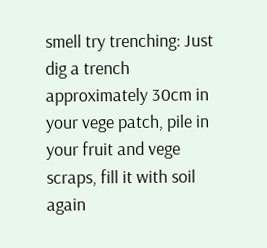smell try trenching: Just dig a trench approximately 30cm in your vege patch, pile in your fruit and vege scraps, fill it with soil again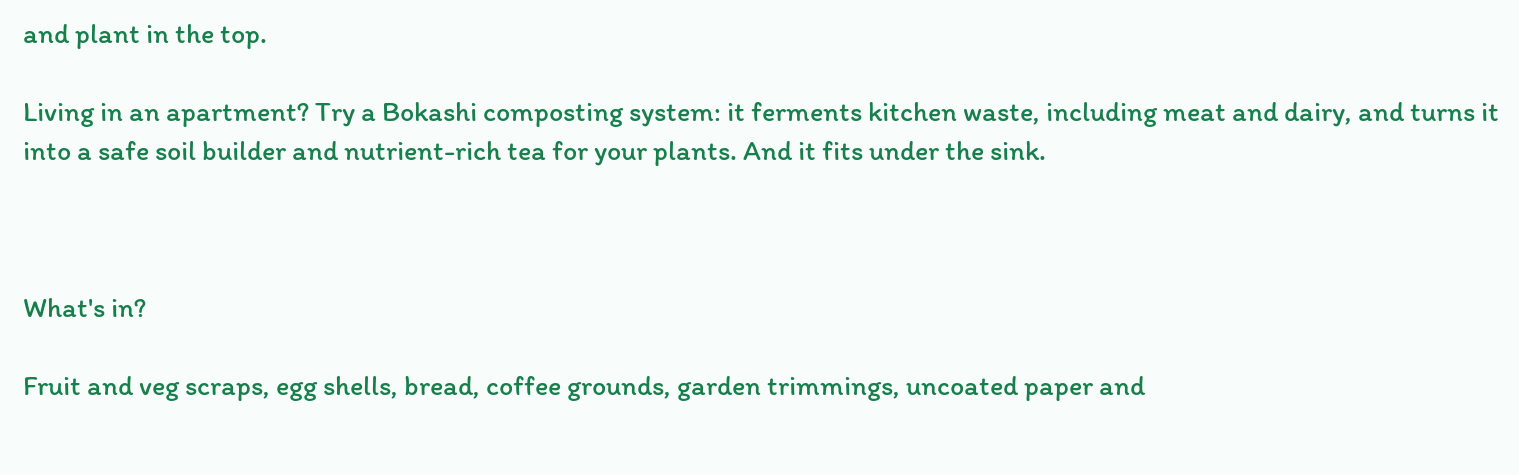and plant in the top.

Living in an apartment? Try a Bokashi composting system: it ferments kitchen waste, including meat and dairy, and turns it into a safe soil builder and nutrient-rich tea for your plants. And it fits under the sink.



What's in?

Fruit and veg scraps, egg shells, bread, coffee grounds, garden trimmings, uncoated paper and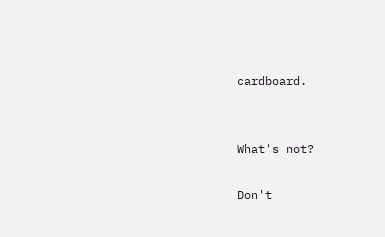cardboard.


What's not?

Don't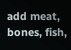add meat, bones, fish,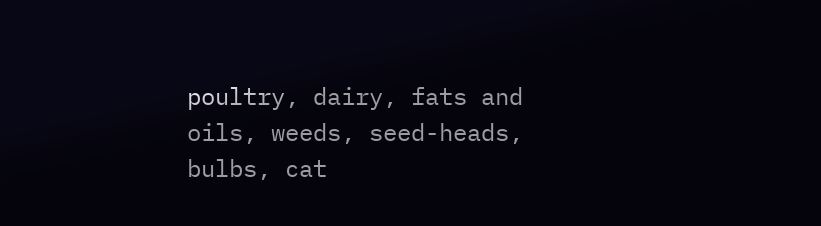poultry, dairy, fats and oils, weeds, seed-heads, bulbs, cat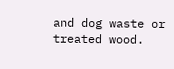and dog waste or treated wood.